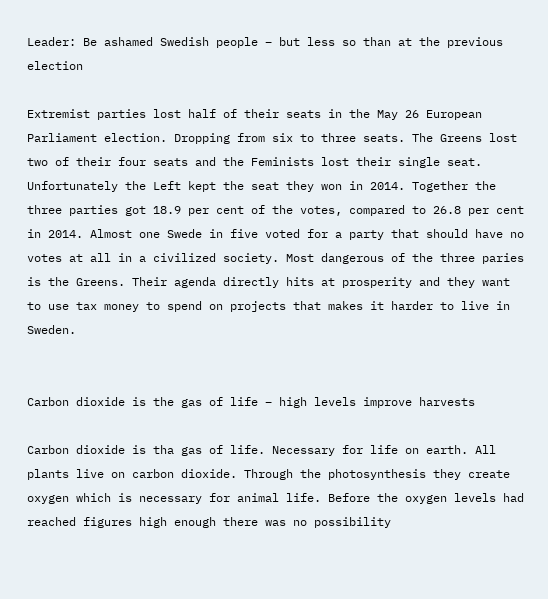Leader: Be ashamed Swedish people – but less so than at the previous election

Extremist parties lost half of their seats in the May 26 European Parliament election. Dropping from six to three seats. The Greens lost two of their four seats and the Feminists lost their single seat. Unfortunately the Left kept the seat they won in 2014. Together the three parties got 18.9 per cent of the votes, compared to 26.8 per cent in 2014. Almost one Swede in five voted for a party that should have no votes at all in a civilized society. Most dangerous of the three paries is the Greens. Their agenda directly hits at prosperity and they want to use tax money to spend on projects that makes it harder to live in Sweden.


Carbon dioxide is the gas of life – high levels improve harvests

Carbon dioxide is tha gas of life. Necessary for life on earth. All plants live on carbon dioxide. Through the photosynthesis they create oxygen which is necessary for animal life. Before the oxygen levels had reached figures high enough there was no possibility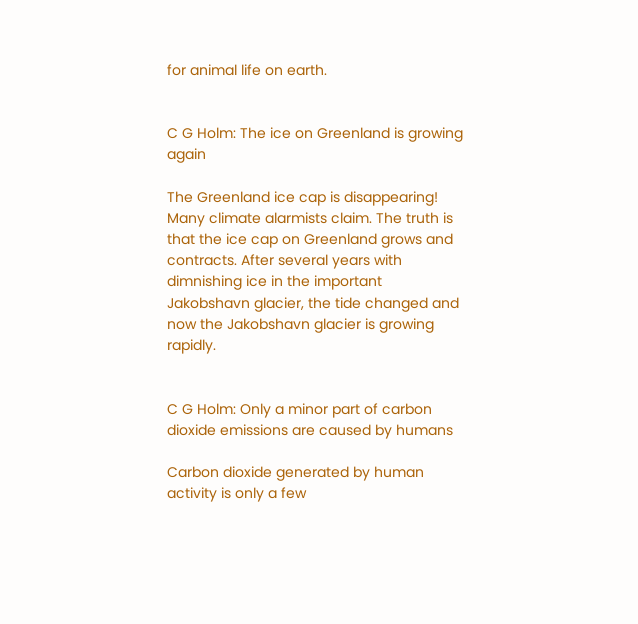for animal life on earth.


C G Holm: The ice on Greenland is growing again

The Greenland ice cap is disappearing! Many climate alarmists claim. The truth is that the ice cap on Greenland grows and contracts. After several years with dimnishing ice in the important Jakobshavn glacier, the tide changed and now the Jakobshavn glacier is growing rapidly.


C G Holm: Only a minor part of carbon dioxide emissions are caused by humans

Carbon dioxide generated by human activity is only a few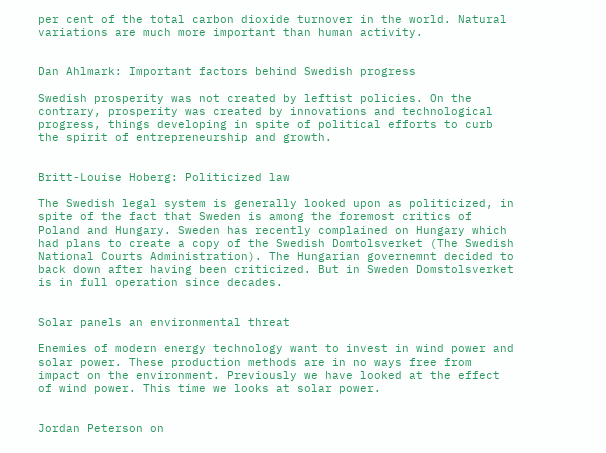per cent of the total carbon dioxide turnover in the world. Natural variations are much more important than human activity.


Dan Ahlmark: Important factors behind Swedish progress

Swedish prosperity was not created by leftist policies. On the contrary, prosperity was created by innovations and technological progress, things developing in spite of political efforts to curb the spirit of entrepreneurship and growth.


Britt-Louise Hoberg: Politicized law

The Swedish legal system is generally looked upon as politicized, in spite of the fact that Sweden is among the foremost critics of Poland and Hungary. Sweden has recently complained on Hungary which had plans to create a copy of the Swedish Domtolsverket (The Swedish National Courts Administration). The Hungarian governemnt decided to back down after having been criticized. But in Sweden Domstolsverket is in full operation since decades.


Solar panels an environmental threat

Enemies of modern energy technology want to invest in wind power and solar power. These production methods are in no ways free from impact on the environment. Previously we have looked at the effect of wind power. This time we looks at solar power.


Jordan Peterson on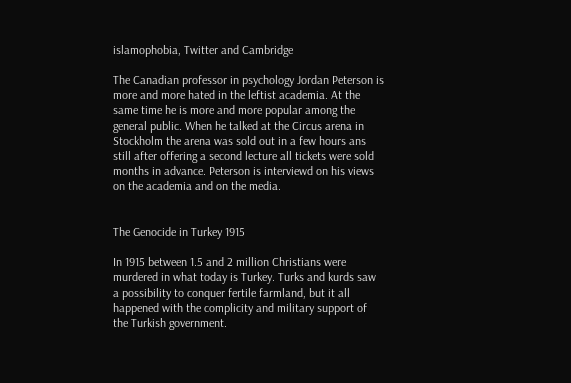islamophobia, Twitter and Cambridge

The Canadian professor in psychology Jordan Peterson is more and more hated in the leftist academia. At the same time he is more and more popular among the general public. When he talked at the Circus arena in Stockholm the arena was sold out in a few hours ans still after offering a second lecture all tickets were sold months in advance. Peterson is interviewd on his views on the academia and on the media.


The Genocide in Turkey 1915

In 1915 between 1.5 and 2 million Christians were murdered in what today is Turkey. Turks and kurds saw a possibility to conquer fertile farmland, but it all happened with the complicity and military support of the Turkish government.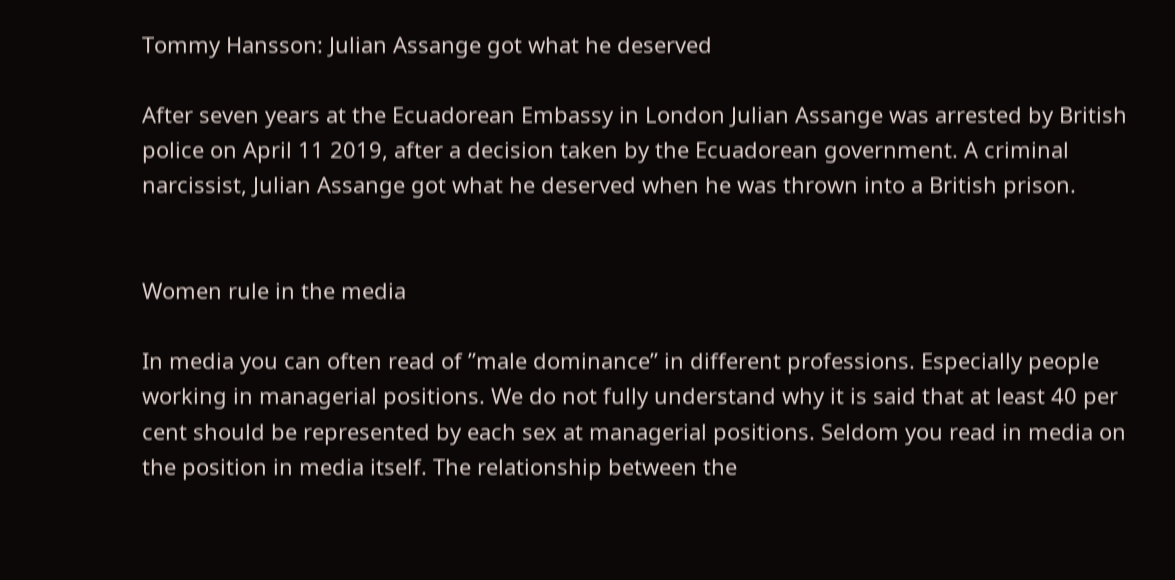Tommy Hansson: Julian Assange got what he deserved

After seven years at the Ecuadorean Embassy in London Julian Assange was arrested by British police on April 11 2019, after a decision taken by the Ecuadorean government. A criminal narcissist, Julian Assange got what he deserved when he was thrown into a British prison.


Women rule in the media

In media you can often read of ”male dominance” in different professions. Especially people working in managerial positions. We do not fully understand why it is said that at least 40 per cent should be represented by each sex at managerial positions. Seldom you read in media on the position in media itself. The relationship between the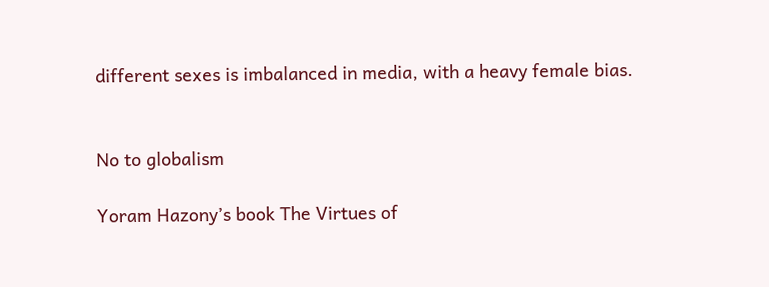different sexes is imbalanced in media, with a heavy female bias.


No to globalism

Yoram Hazony’s book The Virtues of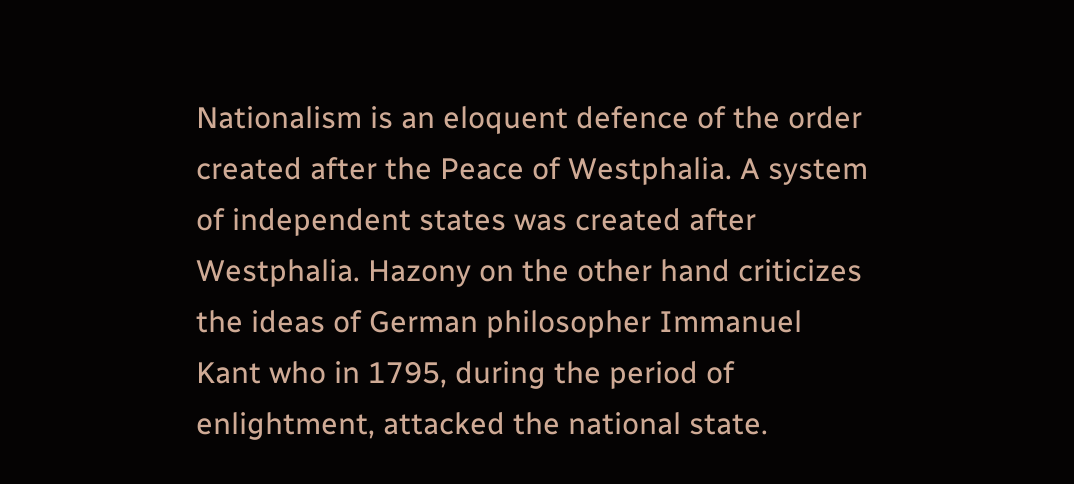Nationalism is an eloquent defence of the order created after the Peace of Westphalia. A system of independent states was created after Westphalia. Hazony on the other hand criticizes the ideas of German philosopher Immanuel Kant who in 1795, during the period of enlightment, attacked the national state.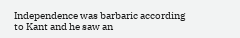Independence was barbaric according to Kant and he saw an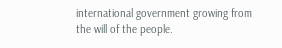international government growing from the will of the people.